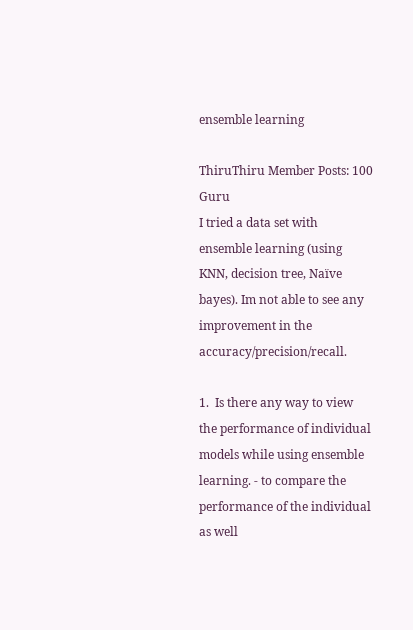ensemble learning

ThiruThiru Member Posts: 100 Guru
I tried a data set with ensemble learning (using KNN, decision tree, Naïve bayes). Im not able to see any improvement in the accuracy/precision/recall.

1.  Is there any way to view the performance of individual models while using ensemble learning. - to compare the performance of the individual as well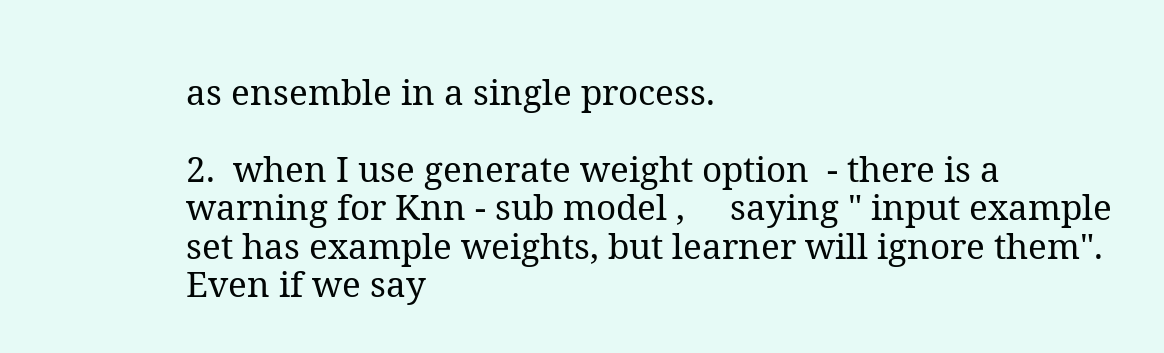as ensemble in a single process.

2.  when I use generate weight option  - there is a warning for Knn - sub model ,     saying " input example set has example weights, but learner will ignore them".  Even if we say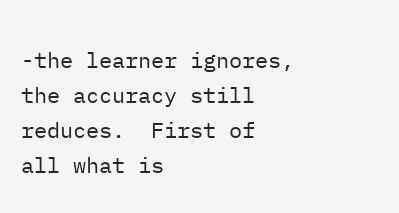-the learner ignores, the accuracy still reduces.  First of all what is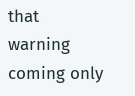that warning coming only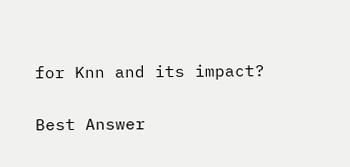for Knn and its impact?


Best Answer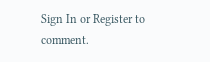Sign In or Register to comment.